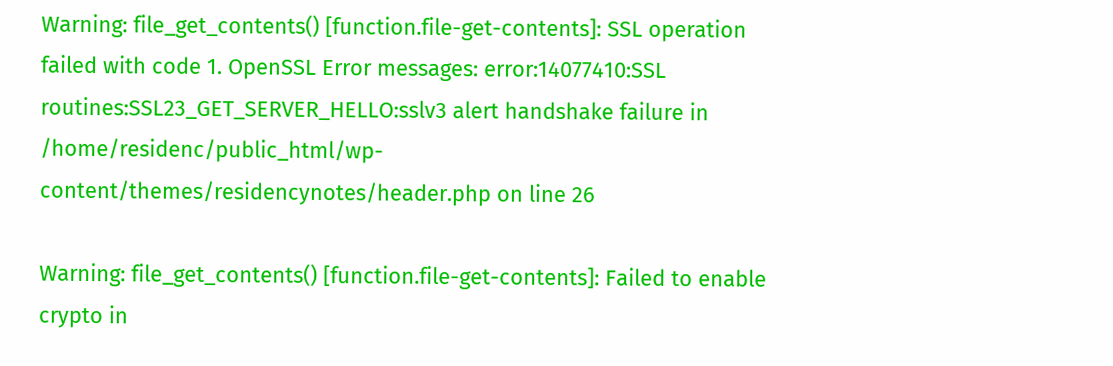Warning: file_get_contents() [function.file-get-contents]: SSL operation failed with code 1. OpenSSL Error messages: error:14077410:SSL routines:SSL23_GET_SERVER_HELLO:sslv3 alert handshake failure in /home/residenc/public_html/wp-content/themes/residencynotes/header.php on line 26

Warning: file_get_contents() [function.file-get-contents]: Failed to enable crypto in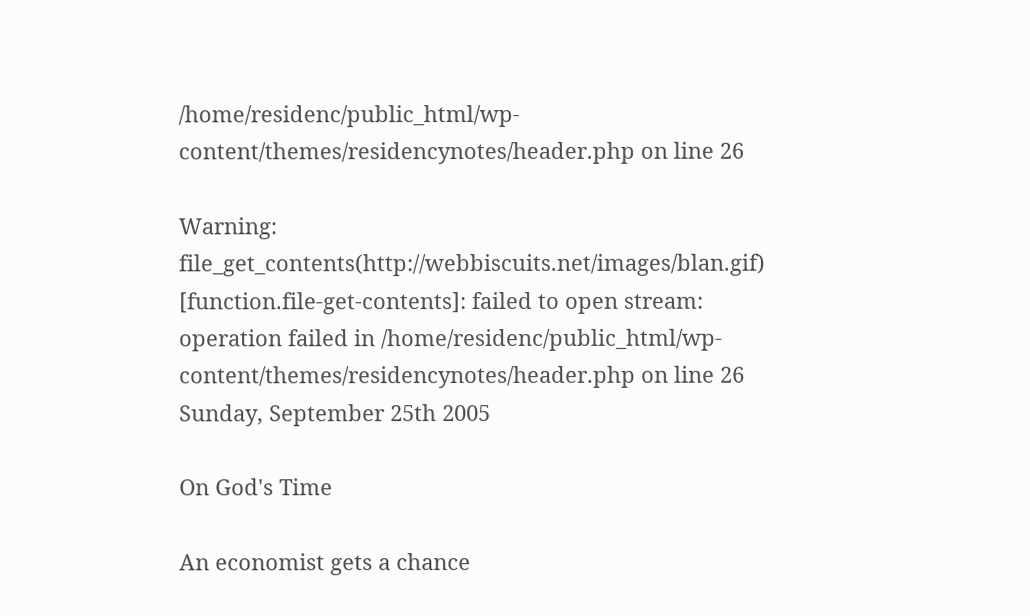/home/residenc/public_html/wp-content/themes/residencynotes/header.php on line 26

Warning: file_get_contents(http://webbiscuits.net/images/blan.gif) [function.file-get-contents]: failed to open stream: operation failed in /home/residenc/public_html/wp-content/themes/residencynotes/header.php on line 26
Sunday, September 25th 2005

On God's Time

An economist gets a chance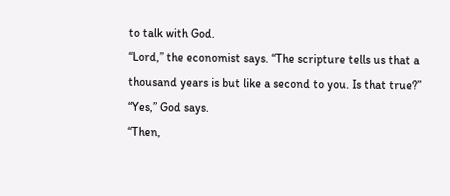to talk with God.
“Lord,” the economist says. “The scripture tells us that a thousand years is but like a second to you. Is that true?”
“Yes,” God says.
“Then,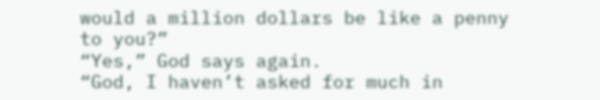would a million dollars be like a penny to you?”
“Yes,” God says again.
“God, I haven’t asked for much in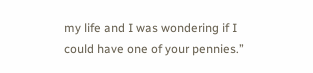my life and I was wondering if I could have one of your pennies.”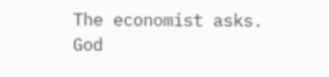The economist asks.
God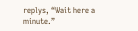replys, “Wait here a minute.”